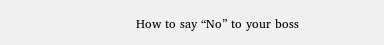How to say “No” to your boss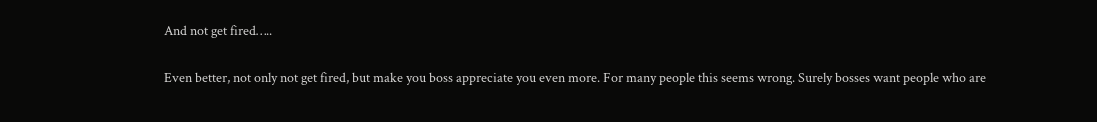And not get fired…..

Even better, not only not get fired, but make you boss appreciate you even more. For many people this seems wrong. Surely bosses want people who are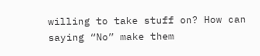willing to take stuff on? How can saying “No” make them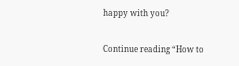happy with you?

Continue reading “How to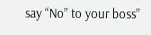say “No” to your boss”